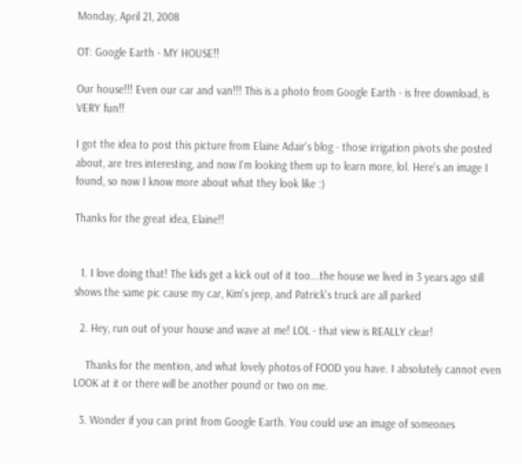Monday, April 21, 2008

OT: Google Earth - MY HOUSE!!

Our house!!! Even our car and van!!! This is a photo from Google Earth - is free download, is VERY fun!!

I got the idea to post this picture from Elaine Adair's blog - those irrigation pivots she posted about, are tres interesting, and now I'm looking them up to learn more, lol. Here's an image I found, so now I know more about what they look like :)

Thanks for the great idea, Elaine!!


  1. I love doing that! The kids get a kick out of it too...the house we lived in 3 years ago still shows the same pic cause my car, Kim's jeep, and Patrick's truck are all parked

  2. Hey, run out of your house and wave at me! LOL - that view is REALLY clear!

    Thanks for the mention, and what lovely photos of FOOD you have. I absolutely cannot even LOOK at it or there will be another pound or two on me.

  3. Wonder if you can print from Google Earth. You could use an image of someones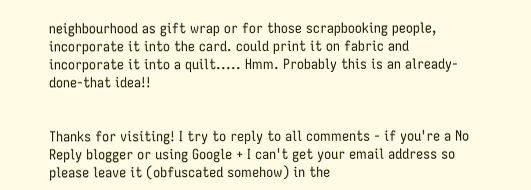neighbourhood as gift wrap or for those scrapbooking people, incorporate it into the card. could print it on fabric and incorporate it into a quilt..... Hmm. Probably this is an already-done-that idea!!


Thanks for visiting! I try to reply to all comments - if you're a No Reply blogger or using Google + I can't get your email address so please leave it (obfuscated somehow) in the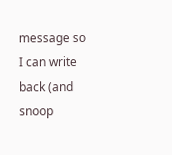message so I can write back (and snoop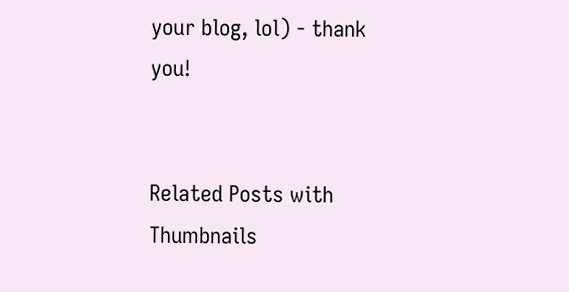your blog, lol) - thank you!


Related Posts with Thumbnails